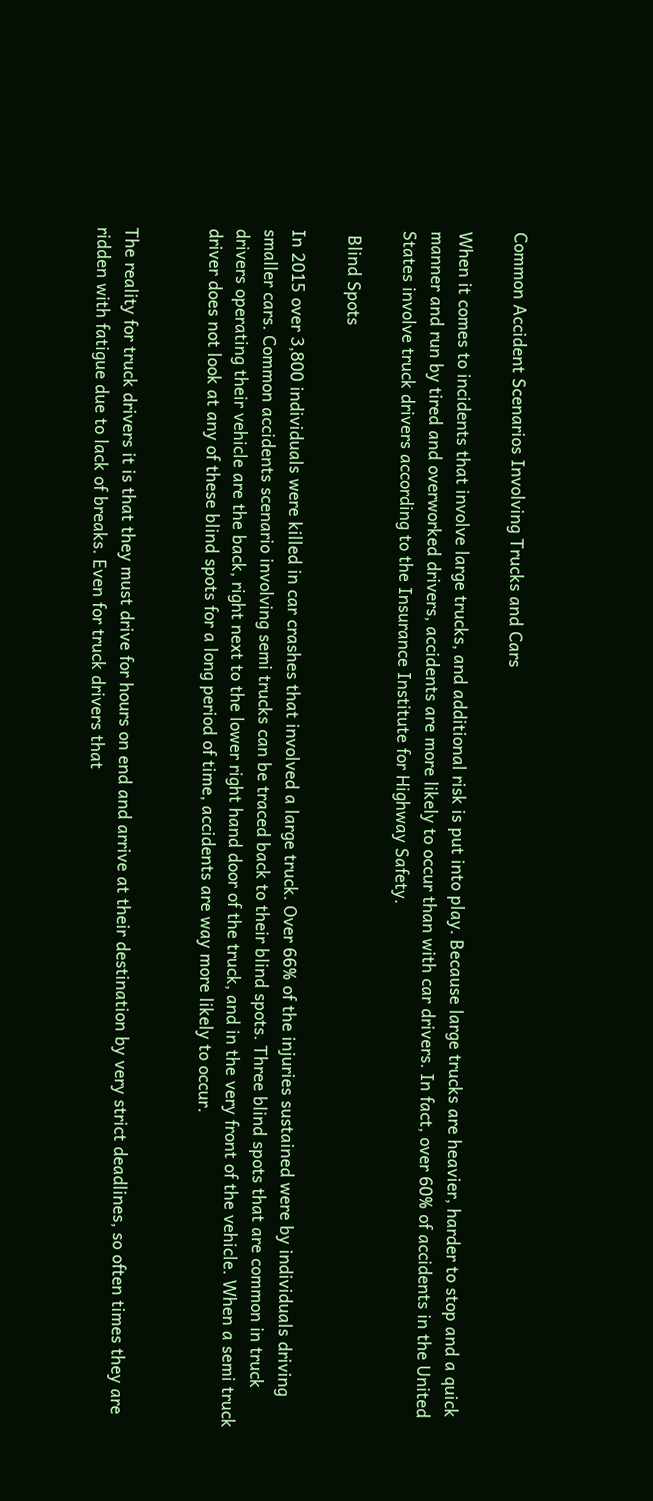Common Accident Scenarios Involving Trucks and Cars

When it comes to incidents that involve large trucks, and additional risk is put into play. Because large trucks are heavier, harder to stop and a quick manner and run by tired and overworked drivers, accidents are more likely to occur than with car drivers. In fact, over 60% of accidents in the United States involve truck drivers according to the Insurance Institute for Highway Safety.

 Blind Spots

In 2015 over 3,800 individuals were killed in car crashes that involved a large truck. Over 66% of the injuries sustained were by individuals driving smaller cars. Common accidents scenario involving semi trucks can be traced back to their blind spots. Three blind spots that are common in truck drivers operating their vehicle are the back, right next to the lower right hand door of the truck, and in the very front of the vehicle. When a semi truck driver does not look at any of these blind spots for a long period of time, accidents are way more likely to occur.


The reality for truck drivers it is that they must drive for hours on end and arrive at their destination by very strict deadlines, so often times they are ridden with fatigue due to lack of breaks. Even for truck drivers that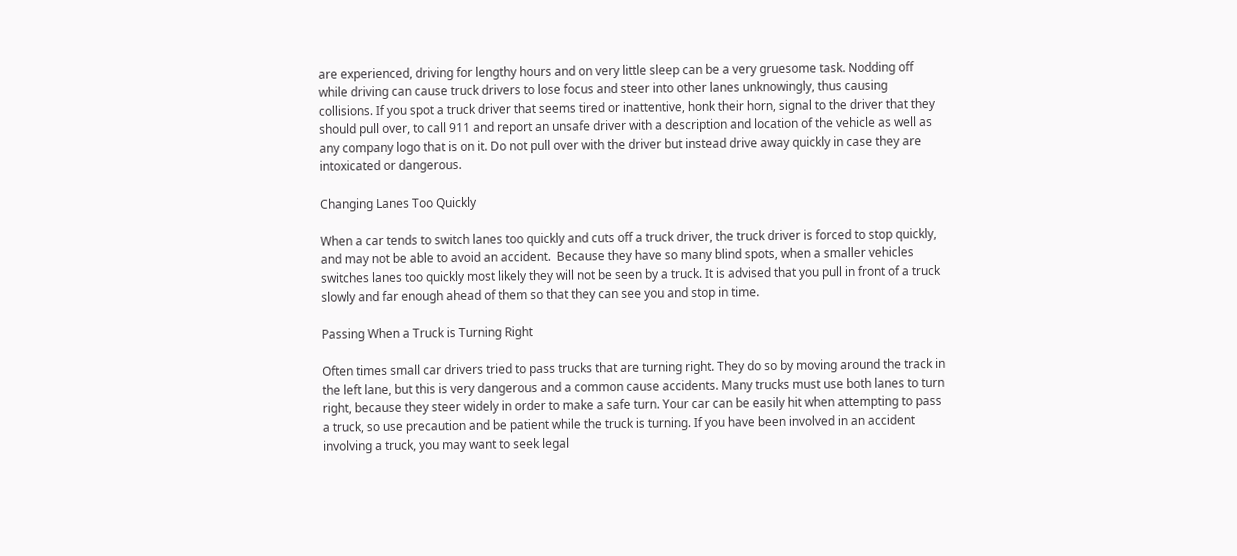are experienced, driving for lengthy hours and on very little sleep can be a very gruesome task. Nodding off while driving can cause truck drivers to lose focus and steer into other lanes unknowingly, thus causing collisions. If you spot a truck driver that seems tired or inattentive, honk their horn, signal to the driver that they should pull over, to call 911 and report an unsafe driver with a description and location of the vehicle as well as any company logo that is on it. Do not pull over with the driver but instead drive away quickly in case they are intoxicated or dangerous.

Changing Lanes Too Quickly

When a car tends to switch lanes too quickly and cuts off a truck driver, the truck driver is forced to stop quickly, and may not be able to avoid an accident.  Because they have so many blind spots, when a smaller vehicles switches lanes too quickly most likely they will not be seen by a truck. It is advised that you pull in front of a truck slowly and far enough ahead of them so that they can see you and stop in time.

Passing When a Truck is Turning Right

Often times small car drivers tried to pass trucks that are turning right. They do so by moving around the track in the left lane, but this is very dangerous and a common cause accidents. Many trucks must use both lanes to turn right, because they steer widely in order to make a safe turn. Your car can be easily hit when attempting to pass a truck, so use precaution and be patient while the truck is turning. If you have been involved in an accident involving a truck, you may want to seek legal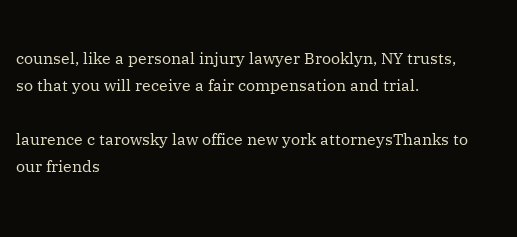counsel, like a personal injury lawyer Brooklyn, NY trusts, so that you will receive a fair compensation and trial.

laurence c tarowsky law office new york attorneysThanks to our friends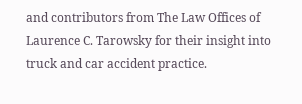and contributors from The Law Offices of Laurence C. Tarowsky for their insight into truck and car accident practice.